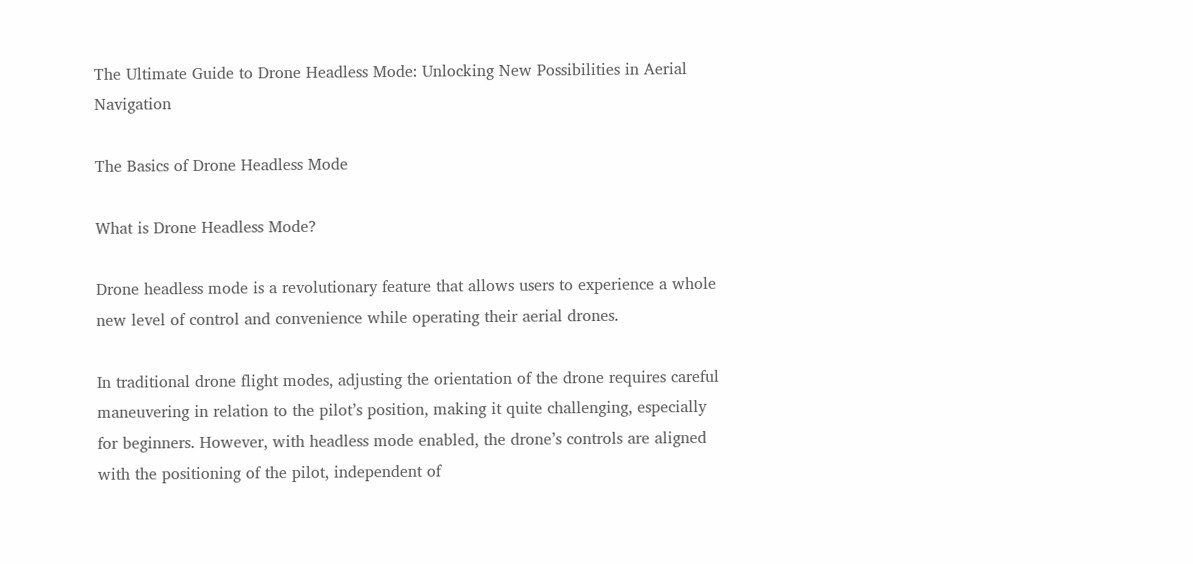The Ultimate Guide to Drone Headless Mode: Unlocking New Possibilities in Aerial Navigation

The Basics of Drone Headless Mode

What is Drone Headless Mode?

Drone headless mode is a revolutionary feature that allows users to experience a whole new level of control and convenience while operating their aerial drones.

In traditional drone flight modes, adjusting the orientation of the drone requires careful maneuvering in relation to the pilot’s position, making it quite challenging, especially for beginners. However, with headless mode enabled, the drone’s controls are aligned with the positioning of the pilot, independent of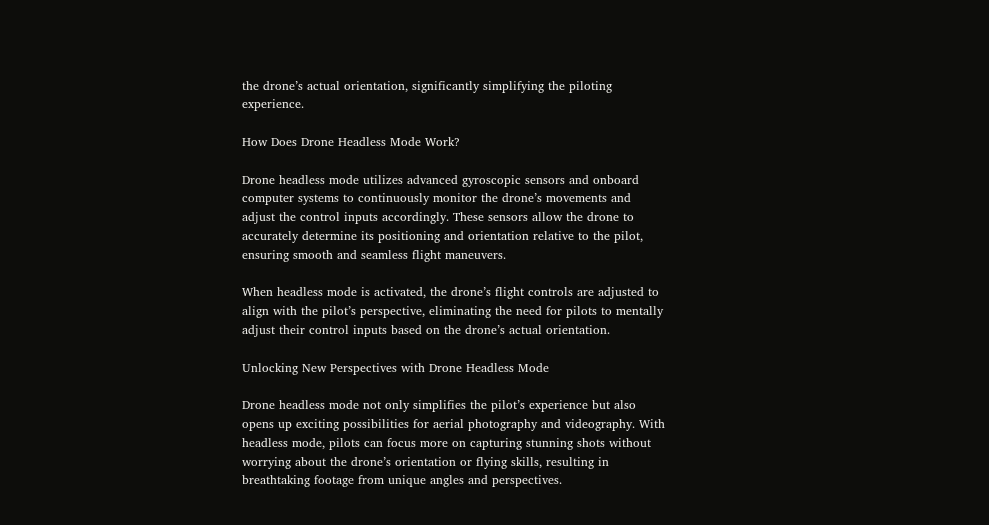the drone’s actual orientation, significantly simplifying the piloting experience.

How Does Drone Headless Mode Work?

Drone headless mode utilizes advanced gyroscopic sensors and onboard computer systems to continuously monitor the drone’s movements and adjust the control inputs accordingly. These sensors allow the drone to accurately determine its positioning and orientation relative to the pilot, ensuring smooth and seamless flight maneuvers.

When headless mode is activated, the drone’s flight controls are adjusted to align with the pilot’s perspective, eliminating the need for pilots to mentally adjust their control inputs based on the drone’s actual orientation.

Unlocking New Perspectives with Drone Headless Mode

Drone headless mode not only simplifies the pilot’s experience but also opens up exciting possibilities for aerial photography and videography. With headless mode, pilots can focus more on capturing stunning shots without worrying about the drone’s orientation or flying skills, resulting in breathtaking footage from unique angles and perspectives.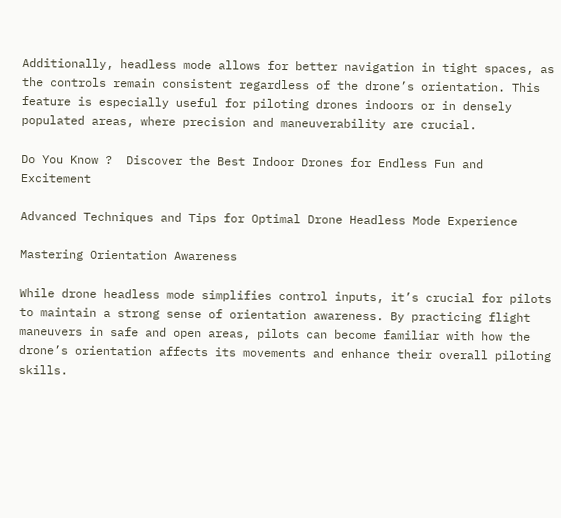Additionally, headless mode allows for better navigation in tight spaces, as the controls remain consistent regardless of the drone’s orientation. This feature is especially useful for piloting drones indoors or in densely populated areas, where precision and maneuverability are crucial.

Do You Know ?  Discover the Best Indoor Drones for Endless Fun and Excitement

Advanced Techniques and Tips for Optimal Drone Headless Mode Experience

Mastering Orientation Awareness

While drone headless mode simplifies control inputs, it’s crucial for pilots to maintain a strong sense of orientation awareness. By practicing flight maneuvers in safe and open areas, pilots can become familiar with how the drone’s orientation affects its movements and enhance their overall piloting skills.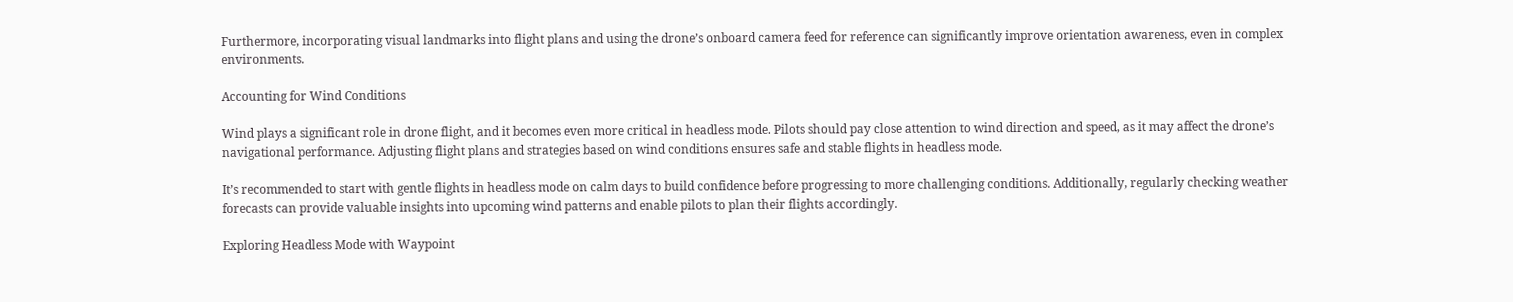Furthermore, incorporating visual landmarks into flight plans and using the drone’s onboard camera feed for reference can significantly improve orientation awareness, even in complex environments.

Accounting for Wind Conditions

Wind plays a significant role in drone flight, and it becomes even more critical in headless mode. Pilots should pay close attention to wind direction and speed, as it may affect the drone’s navigational performance. Adjusting flight plans and strategies based on wind conditions ensures safe and stable flights in headless mode.

It’s recommended to start with gentle flights in headless mode on calm days to build confidence before progressing to more challenging conditions. Additionally, regularly checking weather forecasts can provide valuable insights into upcoming wind patterns and enable pilots to plan their flights accordingly.

Exploring Headless Mode with Waypoint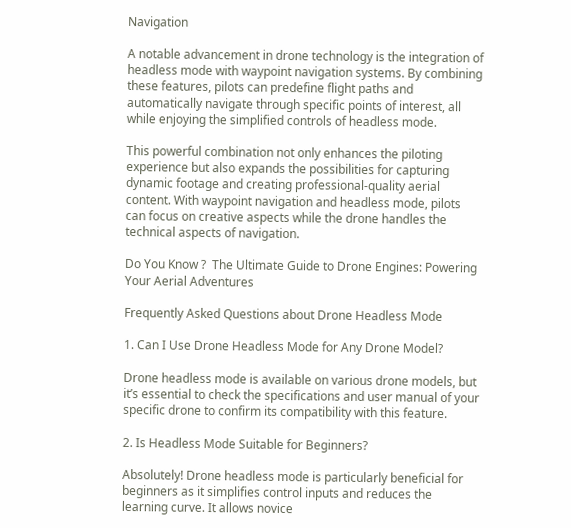Navigation

A notable advancement in drone technology is the integration of headless mode with waypoint navigation systems. By combining these features, pilots can predefine flight paths and automatically navigate through specific points of interest, all while enjoying the simplified controls of headless mode.

This powerful combination not only enhances the piloting experience but also expands the possibilities for capturing dynamic footage and creating professional-quality aerial content. With waypoint navigation and headless mode, pilots can focus on creative aspects while the drone handles the technical aspects of navigation.

Do You Know ?  The Ultimate Guide to Drone Engines: Powering Your Aerial Adventures

Frequently Asked Questions about Drone Headless Mode

1. Can I Use Drone Headless Mode for Any Drone Model?

Drone headless mode is available on various drone models, but it’s essential to check the specifications and user manual of your specific drone to confirm its compatibility with this feature.

2. Is Headless Mode Suitable for Beginners?

Absolutely! Drone headless mode is particularly beneficial for beginners as it simplifies control inputs and reduces the learning curve. It allows novice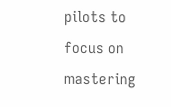pilots to focus on mastering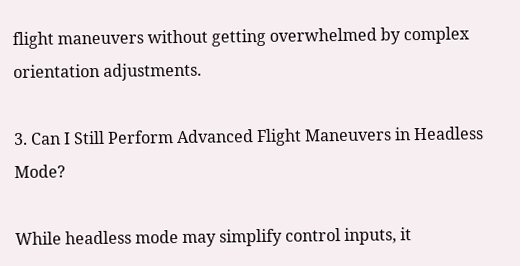flight maneuvers without getting overwhelmed by complex orientation adjustments.

3. Can I Still Perform Advanced Flight Maneuvers in Headless Mode?

While headless mode may simplify control inputs, it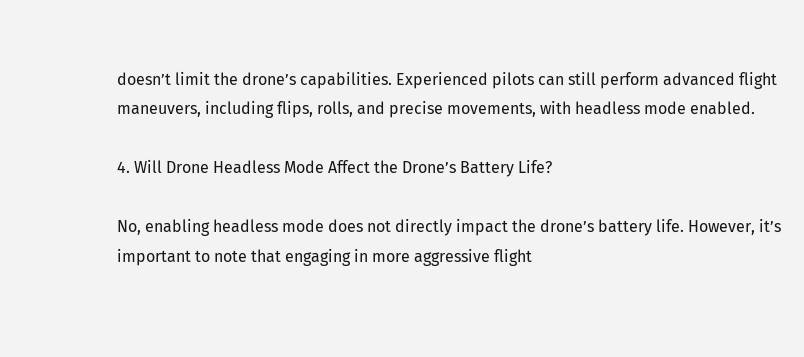doesn’t limit the drone’s capabilities. Experienced pilots can still perform advanced flight maneuvers, including flips, rolls, and precise movements, with headless mode enabled.

4. Will Drone Headless Mode Affect the Drone’s Battery Life?

No, enabling headless mode does not directly impact the drone’s battery life. However, it’s important to note that engaging in more aggressive flight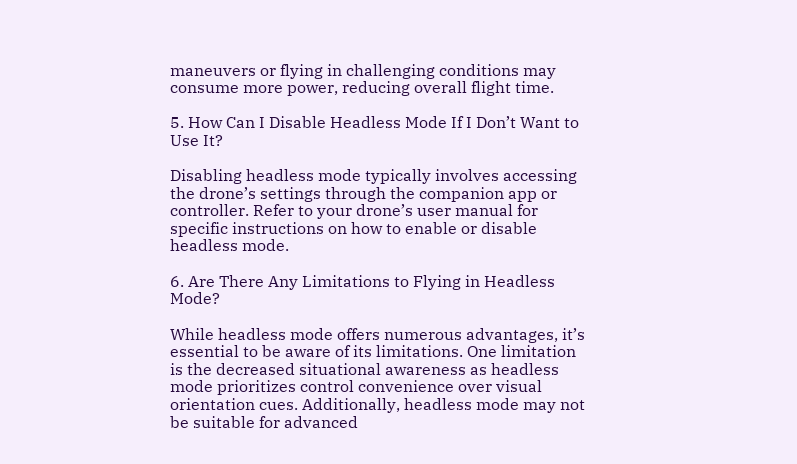maneuvers or flying in challenging conditions may consume more power, reducing overall flight time.

5. How Can I Disable Headless Mode If I Don’t Want to Use It?

Disabling headless mode typically involves accessing the drone’s settings through the companion app or controller. Refer to your drone’s user manual for specific instructions on how to enable or disable headless mode.

6. Are There Any Limitations to Flying in Headless Mode?

While headless mode offers numerous advantages, it’s essential to be aware of its limitations. One limitation is the decreased situational awareness as headless mode prioritizes control convenience over visual orientation cues. Additionally, headless mode may not be suitable for advanced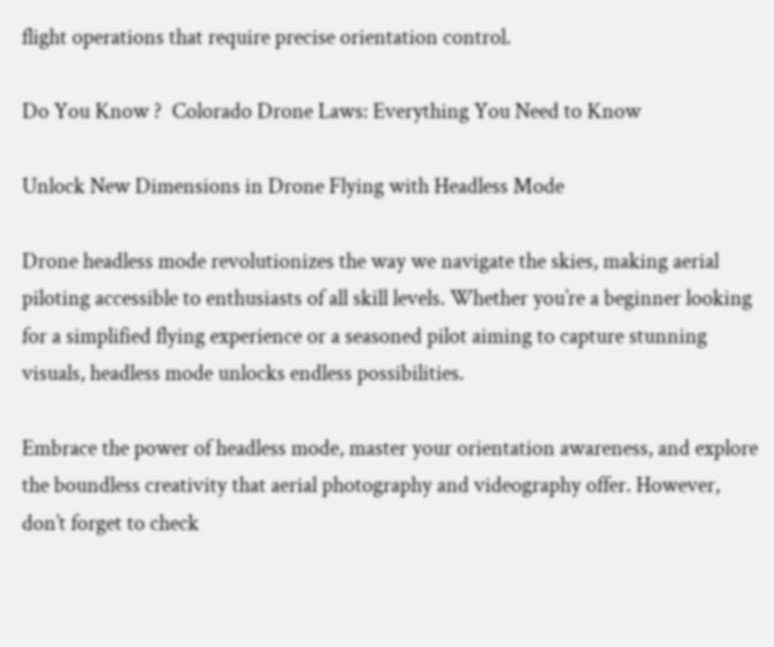flight operations that require precise orientation control.

Do You Know ?  Colorado Drone Laws: Everything You Need to Know

Unlock New Dimensions in Drone Flying with Headless Mode

Drone headless mode revolutionizes the way we navigate the skies, making aerial piloting accessible to enthusiasts of all skill levels. Whether you’re a beginner looking for a simplified flying experience or a seasoned pilot aiming to capture stunning visuals, headless mode unlocks endless possibilities.

Embrace the power of headless mode, master your orientation awareness, and explore the boundless creativity that aerial photography and videography offer. However, don’t forget to check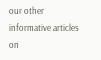our other informative articles on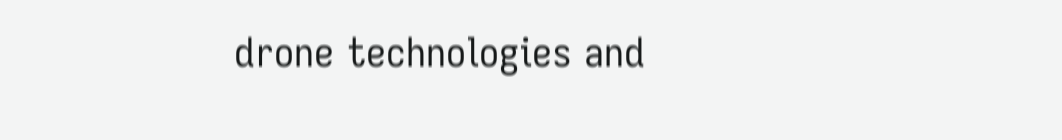drone technologies and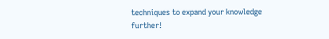techniques to expand your knowledge further!